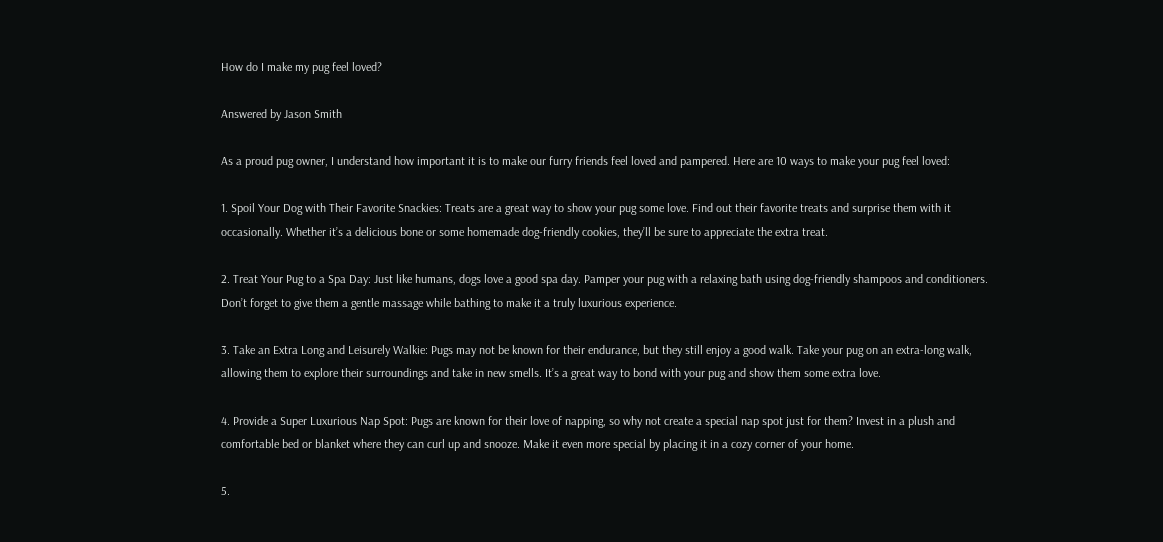How do I make my pug feel loved?

Answered by Jason Smith

As a proud pug owner, I understand how important it is to make our furry friends feel loved and pampered. Here are 10 ways to make your pug feel loved:

1. Spoil Your Dog with Their Favorite Snackies: Treats are a great way to show your pug some love. Find out their favorite treats and surprise them with it occasionally. Whether it’s a delicious bone or some homemade dog-friendly cookies, they’ll be sure to appreciate the extra treat.

2. Treat Your Pug to a Spa Day: Just like humans, dogs love a good spa day. Pamper your pug with a relaxing bath using dog-friendly shampoos and conditioners. Don’t forget to give them a gentle massage while bathing to make it a truly luxurious experience.

3. Take an Extra Long and Leisurely Walkie: Pugs may not be known for their endurance, but they still enjoy a good walk. Take your pug on an extra-long walk, allowing them to explore their surroundings and take in new smells. It’s a great way to bond with your pug and show them some extra love.

4. Provide a Super Luxurious Nap Spot: Pugs are known for their love of napping, so why not create a special nap spot just for them? Invest in a plush and comfortable bed or blanket where they can curl up and snooze. Make it even more special by placing it in a cozy corner of your home.

5.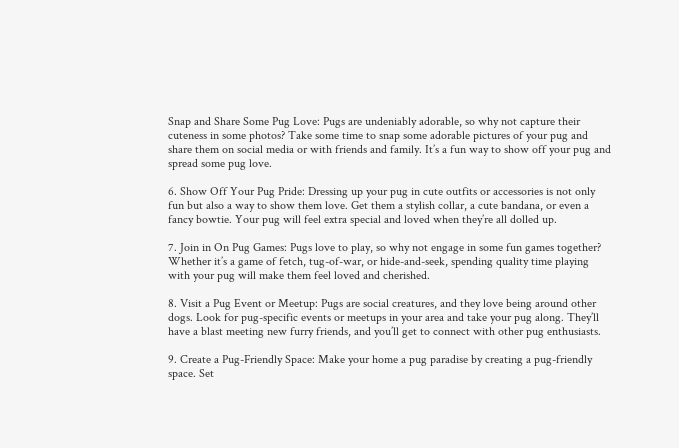Snap and Share Some Pug Love: Pugs are undeniably adorable, so why not capture their cuteness in some photos? Take some time to snap some adorable pictures of your pug and share them on social media or with friends and family. It’s a fun way to show off your pug and spread some pug love.

6. Show Off Your Pug Pride: Dressing up your pug in cute outfits or accessories is not only fun but also a way to show them love. Get them a stylish collar, a cute bandana, or even a fancy bowtie. Your pug will feel extra special and loved when they’re all dolled up.

7. Join in On Pug Games: Pugs love to play, so why not engage in some fun games together? Whether it’s a game of fetch, tug-of-war, or hide-and-seek, spending quality time playing with your pug will make them feel loved and cherished.

8. Visit a Pug Event or Meetup: Pugs are social creatures, and they love being around other dogs. Look for pug-specific events or meetups in your area and take your pug along. They’ll have a blast meeting new furry friends, and you’ll get to connect with other pug enthusiasts.

9. Create a Pug-Friendly Space: Make your home a pug paradise by creating a pug-friendly space. Set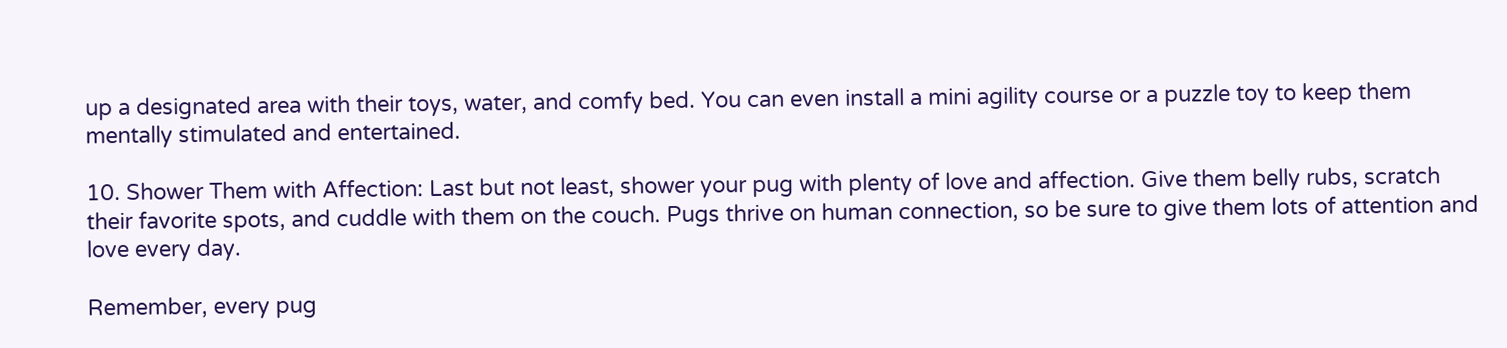up a designated area with their toys, water, and comfy bed. You can even install a mini agility course or a puzzle toy to keep them mentally stimulated and entertained.

10. Shower Them with Affection: Last but not least, shower your pug with plenty of love and affection. Give them belly rubs, scratch their favorite spots, and cuddle with them on the couch. Pugs thrive on human connection, so be sure to give them lots of attention and love every day.

Remember, every pug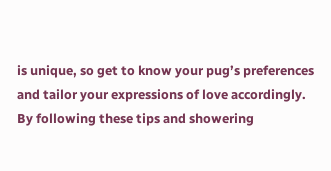is unique, so get to know your pug’s preferences and tailor your expressions of love accordingly. By following these tips and showering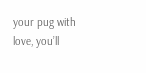your pug with love, you’ll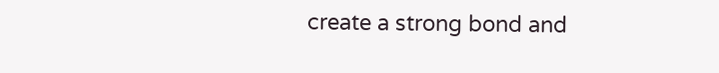create a strong bond and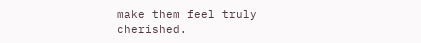make them feel truly cherished.